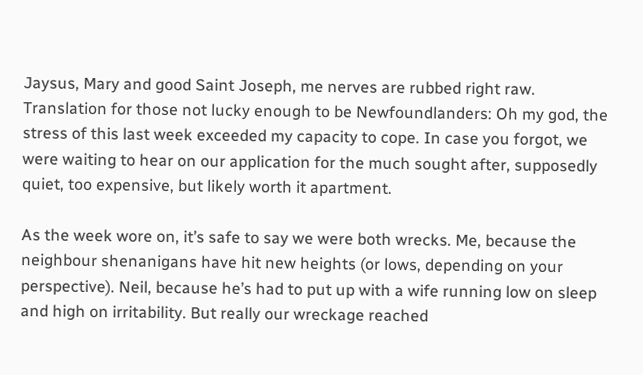Jaysus, Mary and good Saint Joseph, me nerves are rubbed right raw. Translation for those not lucky enough to be Newfoundlanders: Oh my god, the stress of this last week exceeded my capacity to cope. In case you forgot, we were waiting to hear on our application for the much sought after, supposedly quiet, too expensive, but likely worth it apartment.

As the week wore on, it’s safe to say we were both wrecks. Me, because the neighbour shenanigans have hit new heights (or lows, depending on your perspective). Neil, because he’s had to put up with a wife running low on sleep and high on irritability. But really our wreckage reached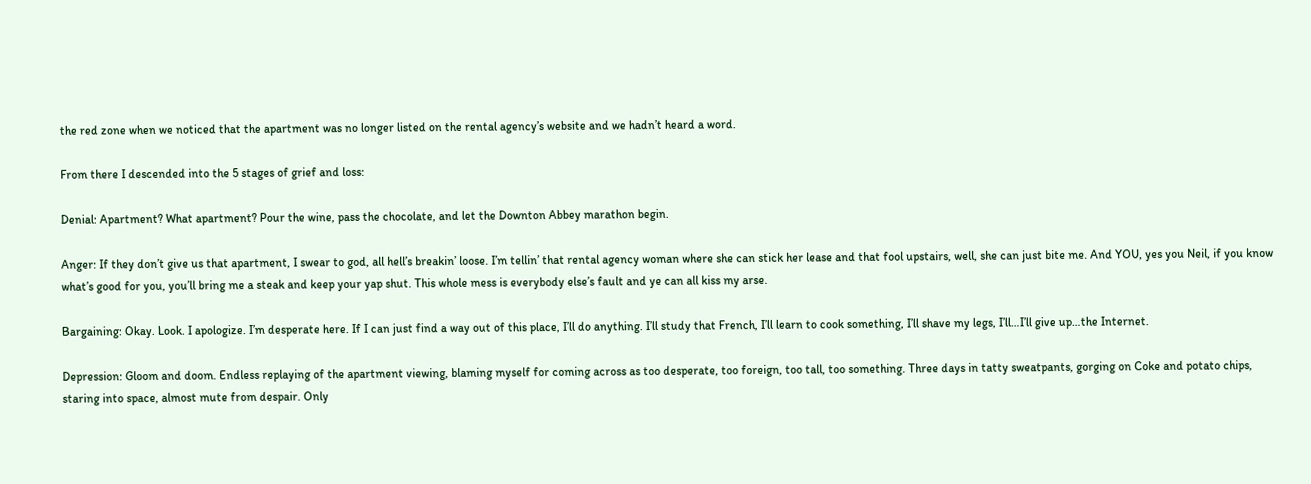the red zone when we noticed that the apartment was no longer listed on the rental agency’s website and we hadn’t heard a word.

From there I descended into the 5 stages of grief and loss:

Denial: Apartment? What apartment? Pour the wine, pass the chocolate, and let the Downton Abbey marathon begin.

Anger: If they don’t give us that apartment, I swear to god, all hell’s breakin’ loose. I’m tellin’ that rental agency woman where she can stick her lease and that fool upstairs, well, she can just bite me. And YOU, yes you Neil, if you know what’s good for you, you’ll bring me a steak and keep your yap shut. This whole mess is everybody else’s fault and ye can all kiss my arse.

Bargaining: Okay. Look. I apologize. I’m desperate here. If I can just find a way out of this place, I’ll do anything. I’ll study that French, I’ll learn to cook something, I’ll shave my legs, I’ll…I’ll give up…the Internet.

Depression: Gloom and doom. Endless replaying of the apartment viewing, blaming myself for coming across as too desperate, too foreign, too tall, too something. Three days in tatty sweatpants, gorging on Coke and potato chips, staring into space, almost mute from despair. Only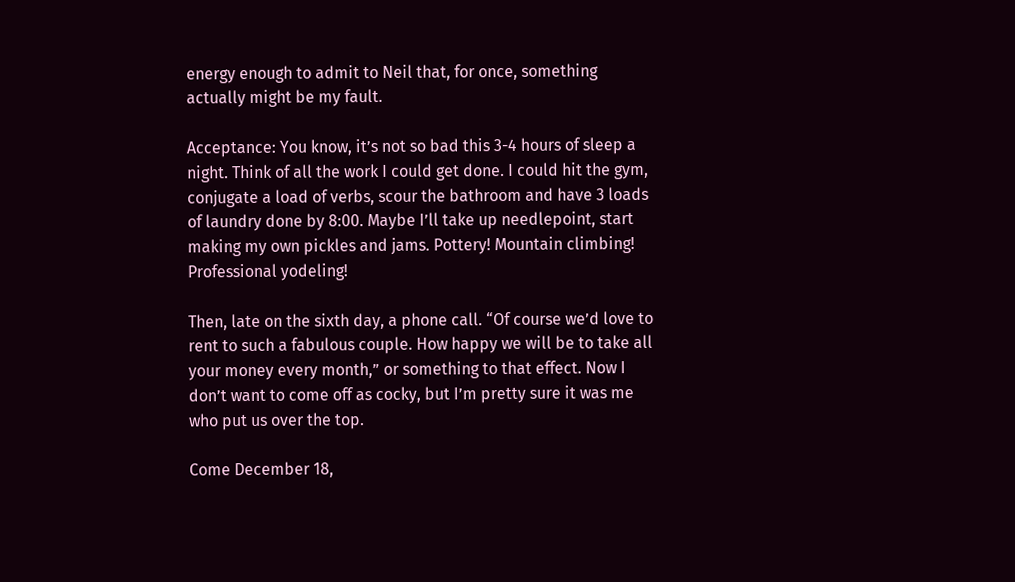energy enough to admit to Neil that, for once, something actually might be my fault.

Acceptance: You know, it’s not so bad this 3-4 hours of sleep a night. Think of all the work I could get done. I could hit the gym, conjugate a load of verbs, scour the bathroom and have 3 loads of laundry done by 8:00. Maybe I’ll take up needlepoint, start making my own pickles and jams. Pottery! Mountain climbing! Professional yodeling!

Then, late on the sixth day, a phone call. “Of course we’d love to rent to such a fabulous couple. How happy we will be to take all your money every month,” or something to that effect. Now I don’t want to come off as cocky, but I’m pretty sure it was me who put us over the top.

Come December 18,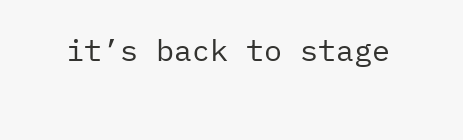it’s back to stage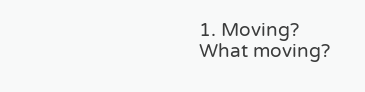1. Moving? What moving?